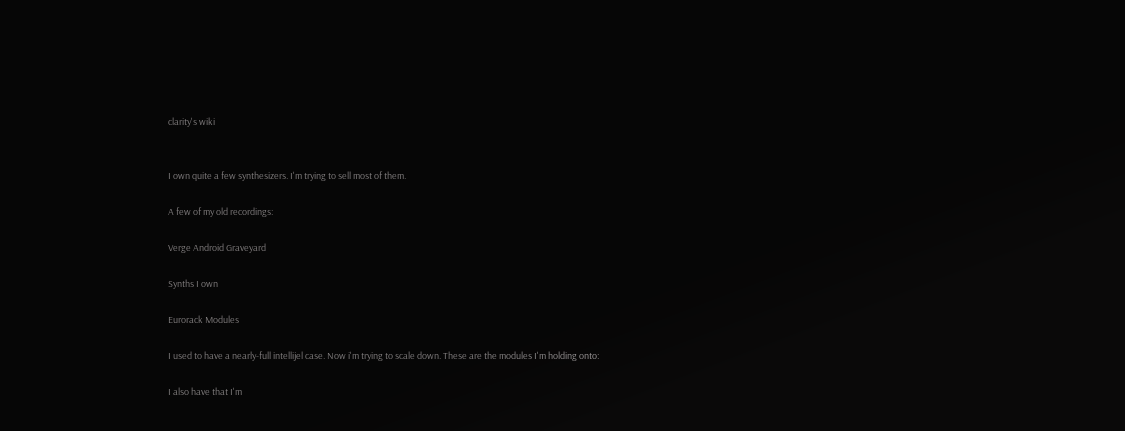clarity's wiki


I own quite a few synthesizers. I'm trying to sell most of them.

A few of my old recordings:

Verge Android Graveyard

Synths I own

Eurorack Modules

I used to have a nearly-full intellijel case. Now i'm trying to scale down. These are the modules I'm holding onto:

I also have that I'm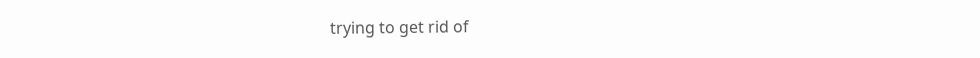trying to get rid of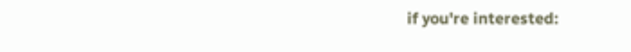if you're interested: